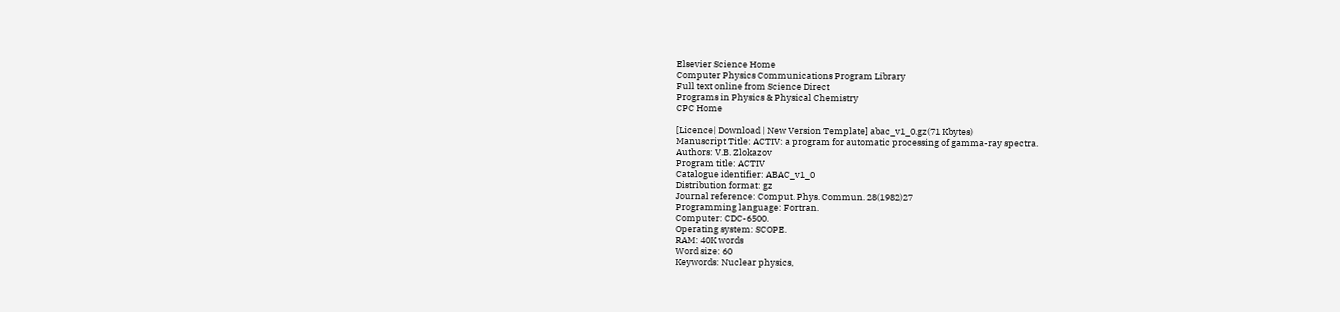Elsevier Science Home
Computer Physics Communications Program Library
Full text online from Science Direct
Programs in Physics & Physical Chemistry
CPC Home

[Licence| Download | New Version Template] abac_v1_0.gz(71 Kbytes)
Manuscript Title: ACTIV: a program for automatic processing of gamma-ray spectra.
Authors: V.B. Zlokazov
Program title: ACTIV
Catalogue identifier: ABAC_v1_0
Distribution format: gz
Journal reference: Comput. Phys. Commun. 28(1982)27
Programming language: Fortran.
Computer: CDC-6500.
Operating system: SCOPE.
RAM: 40K words
Word size: 60
Keywords: Nuclear physics,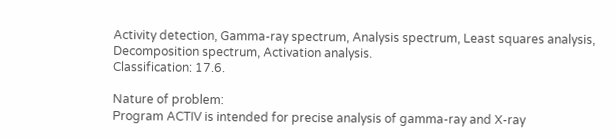Activity detection, Gamma-ray spectrum, Analysis spectrum, Least squares analysis, Decomposition spectrum, Activation analysis.
Classification: 17.6.

Nature of problem:
Program ACTIV is intended for precise analysis of gamma-ray and X-ray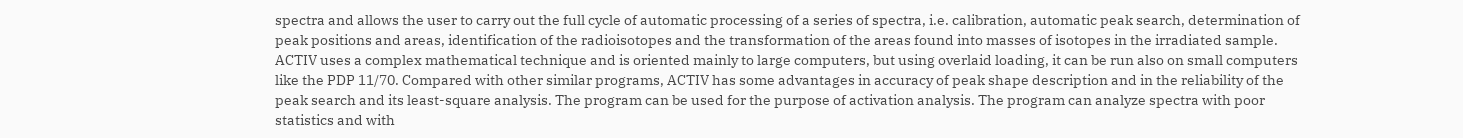spectra and allows the user to carry out the full cycle of automatic processing of a series of spectra, i.e. calibration, automatic peak search, determination of peak positions and areas, identification of the radioisotopes and the transformation of the areas found into masses of isotopes in the irradiated sample. ACTIV uses a complex mathematical technique and is oriented mainly to large computers, but using overlaid loading, it can be run also on small computers like the PDP 11/70. Compared with other similar programs, ACTIV has some advantages in accuracy of peak shape description and in the reliability of the peak search and its least-square analysis. The program can be used for the purpose of activation analysis. The program can analyze spectra with poor statistics and with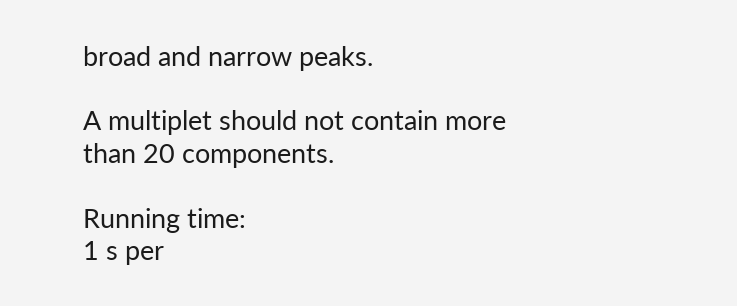broad and narrow peaks.

A multiplet should not contain more than 20 components.

Running time:
1 s per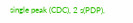single peak (CDC), 2 s(PDP).